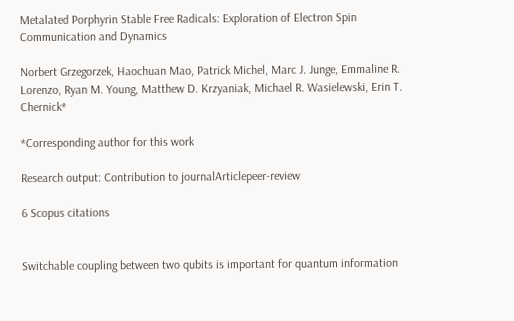Metalated Porphyrin Stable Free Radicals: Exploration of Electron Spin Communication and Dynamics

Norbert Grzegorzek, Haochuan Mao, Patrick Michel, Marc J. Junge, Emmaline R. Lorenzo, Ryan M. Young, Matthew D. Krzyaniak, Michael R. Wasielewski, Erin T. Chernick*

*Corresponding author for this work

Research output: Contribution to journalArticlepeer-review

6 Scopus citations


Switchable coupling between two qubits is important for quantum information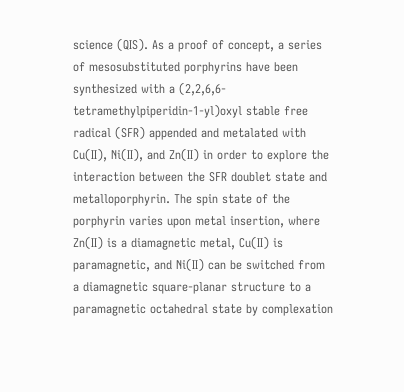science (QIS). As a proof of concept, a series of mesosubstituted porphyrins have been synthesized with a (2,2,6,6-tetramethylpiperidin-1-yl)oxyl stable free radical (SFR) appended and metalated with Cu(II), Ni(II), and Zn(II) in order to explore the interaction between the SFR doublet state and metalloporphyrin. The spin state of the porphyrin varies upon metal insertion, where Zn(II) is a diamagnetic metal, Cu(II) is paramagnetic, and Ni(II) can be switched from a diamagnetic square-planar structure to a paramagnetic octahedral state by complexation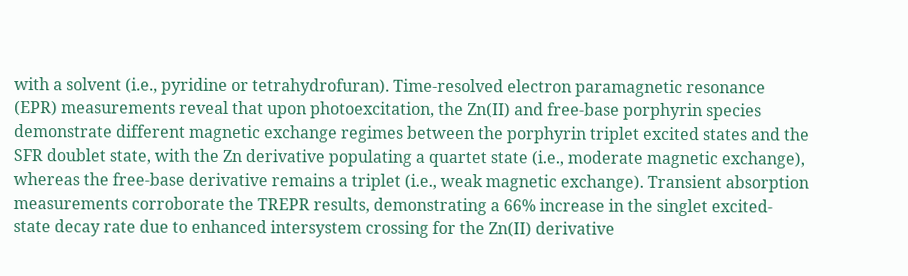with a solvent (i.e., pyridine or tetrahydrofuran). Time-resolved electron paramagnetic resonance (EPR) measurements reveal that upon photoexcitation, the Zn(II) and free-base porphyrin species demonstrate different magnetic exchange regimes between the porphyrin triplet excited states and the SFR doublet state, with the Zn derivative populating a quartet state (i.e., moderate magnetic exchange), whereas the free-base derivative remains a triplet (i.e., weak magnetic exchange). Transient absorption measurements corroborate the TREPR results, demonstrating a 66% increase in the singlet excited-state decay rate due to enhanced intersystem crossing for the Zn(II) derivative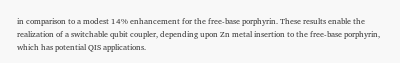in comparison to a modest 14% enhancement for the free-base porphyrin. These results enable the realization of a switchable qubit coupler, depending upon Zn metal insertion to the free-base porphyrin, which has potential QIS applications.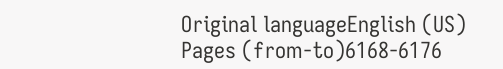Original languageEnglish (US)
Pages (from-to)6168-6176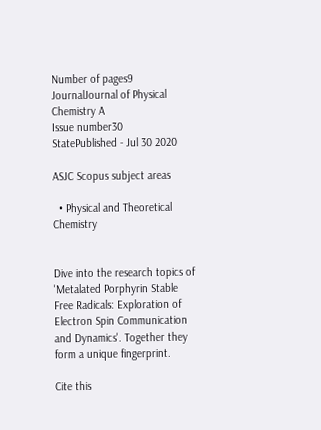Number of pages9
JournalJournal of Physical Chemistry A
Issue number30
StatePublished - Jul 30 2020

ASJC Scopus subject areas

  • Physical and Theoretical Chemistry


Dive into the research topics of 'Metalated Porphyrin Stable Free Radicals: Exploration of Electron Spin Communication and Dynamics'. Together they form a unique fingerprint.

Cite this